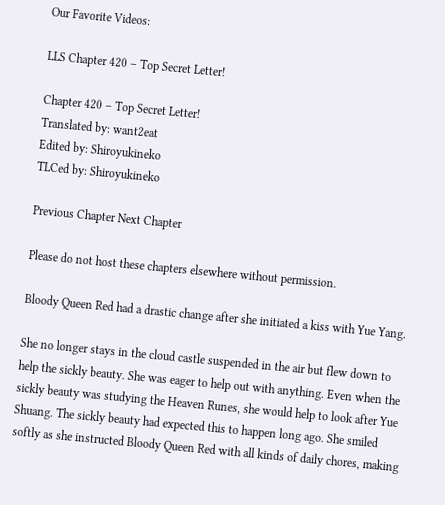Our Favorite Videos:

LLS Chapter 420 – Top Secret Letter!

Chapter 420 – Top Secret Letter!
Translated by: want2eat
Edited by: Shiroyukineko
TLCed by: Shiroyukineko

Previous Chapter Next Chapter

Please do not host these chapters elsewhere without permission.

Bloody Queen Red had a drastic change after she initiated a kiss with Yue Yang.

She no longer stays in the cloud castle suspended in the air but flew down to help the sickly beauty. She was eager to help out with anything. Even when the sickly beauty was studying the Heaven Runes, she would help to look after Yue Shuang. The sickly beauty had expected this to happen long ago. She smiled softly as she instructed Bloody Queen Red with all kinds of daily chores, making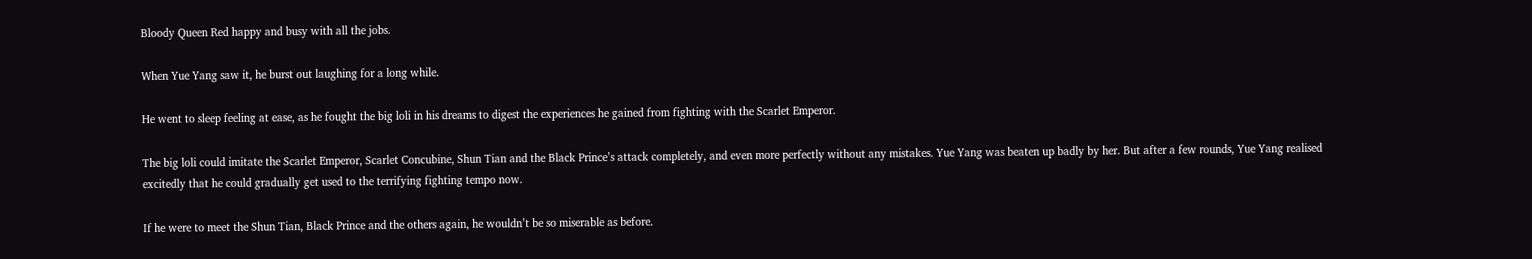Bloody Queen Red happy and busy with all the jobs.

When Yue Yang saw it, he burst out laughing for a long while.

He went to sleep feeling at ease, as he fought the big loli in his dreams to digest the experiences he gained from fighting with the Scarlet Emperor.

The big loli could imitate the Scarlet Emperor, Scarlet Concubine, Shun Tian and the Black Prince’s attack completely, and even more perfectly without any mistakes. Yue Yang was beaten up badly by her. But after a few rounds, Yue Yang realised excitedly that he could gradually get used to the terrifying fighting tempo now.

If he were to meet the Shun Tian, Black Prince and the others again, he wouldn’t be so miserable as before.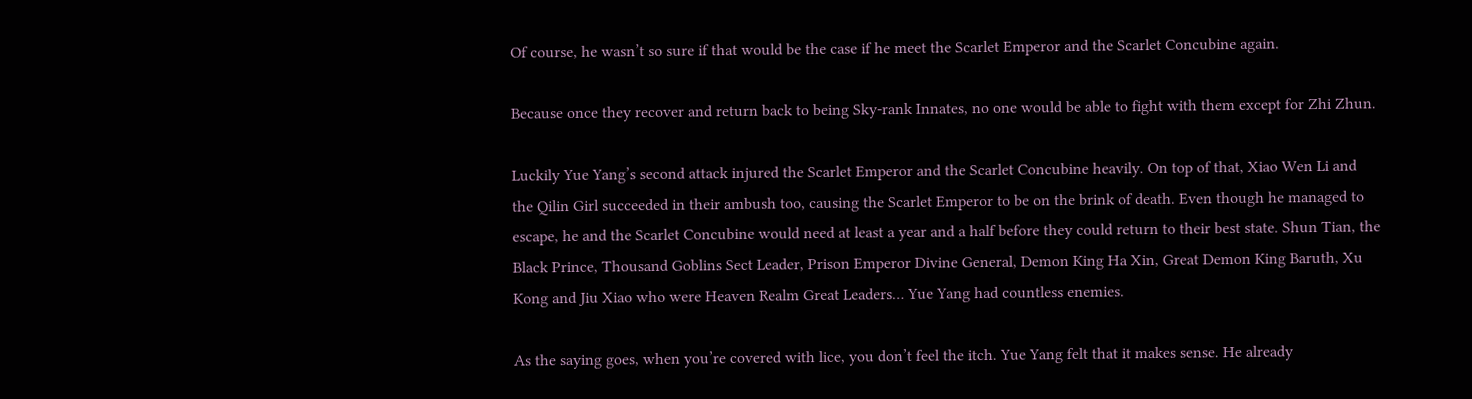Of course, he wasn’t so sure if that would be the case if he meet the Scarlet Emperor and the Scarlet Concubine again.

Because once they recover and return back to being Sky-rank Innates, no one would be able to fight with them except for Zhi Zhun.

Luckily Yue Yang’s second attack injured the Scarlet Emperor and the Scarlet Concubine heavily. On top of that, Xiao Wen Li and the Qilin Girl succeeded in their ambush too, causing the Scarlet Emperor to be on the brink of death. Even though he managed to escape, he and the Scarlet Concubine would need at least a year and a half before they could return to their best state. Shun Tian, the Black Prince, Thousand Goblins Sect Leader, Prison Emperor Divine General, Demon King Ha Xin, Great Demon King Baruth, Xu Kong and Jiu Xiao who were Heaven Realm Great Leaders… Yue Yang had countless enemies.

As the saying goes, when you’re covered with lice, you don’t feel the itch. Yue Yang felt that it makes sense. He already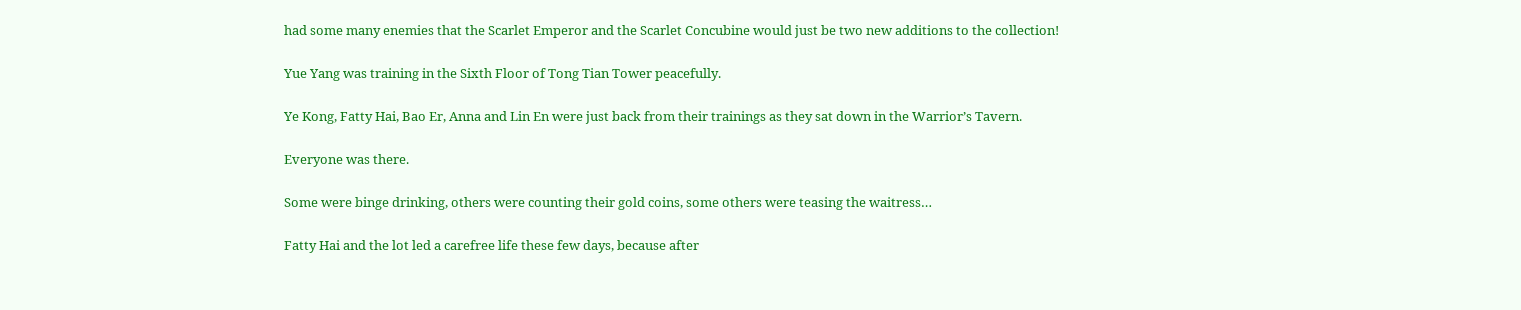had some many enemies that the Scarlet Emperor and the Scarlet Concubine would just be two new additions to the collection!

Yue Yang was training in the Sixth Floor of Tong Tian Tower peacefully.

Ye Kong, Fatty Hai, Bao Er, Anna and Lin En were just back from their trainings as they sat down in the Warrior’s Tavern.

Everyone was there.

Some were binge drinking, others were counting their gold coins, some others were teasing the waitress…

Fatty Hai and the lot led a carefree life these few days, because after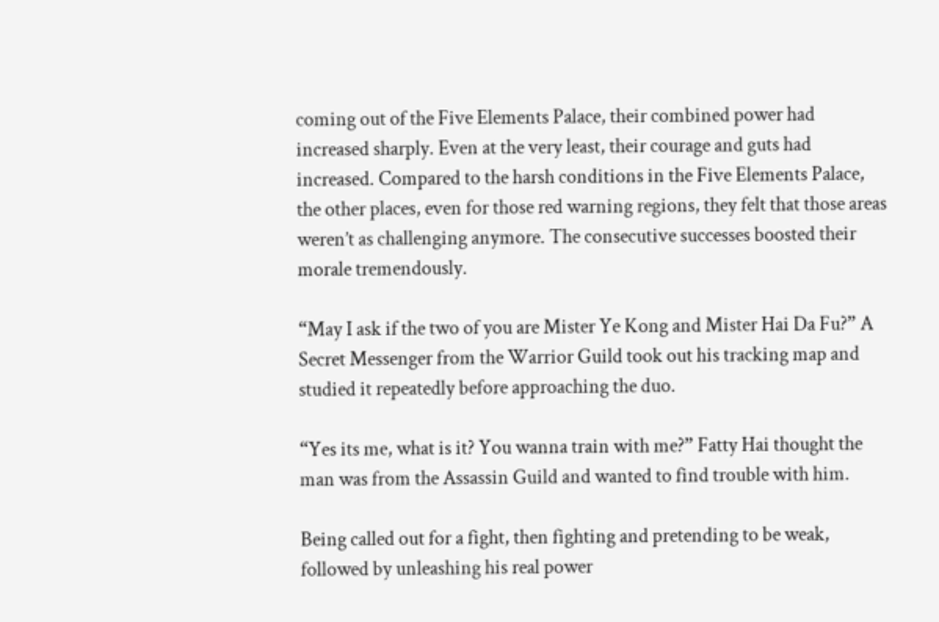coming out of the Five Elements Palace, their combined power had increased sharply. Even at the very least, their courage and guts had increased. Compared to the harsh conditions in the Five Elements Palace, the other places, even for those red warning regions, they felt that those areas weren’t as challenging anymore. The consecutive successes boosted their morale tremendously.

“May I ask if the two of you are Mister Ye Kong and Mister Hai Da Fu?” A Secret Messenger from the Warrior Guild took out his tracking map and studied it repeatedly before approaching the duo.

“Yes its me, what is it? You wanna train with me?” Fatty Hai thought the man was from the Assassin Guild and wanted to find trouble with him.

Being called out for a fight, then fighting and pretending to be weak, followed by unleashing his real power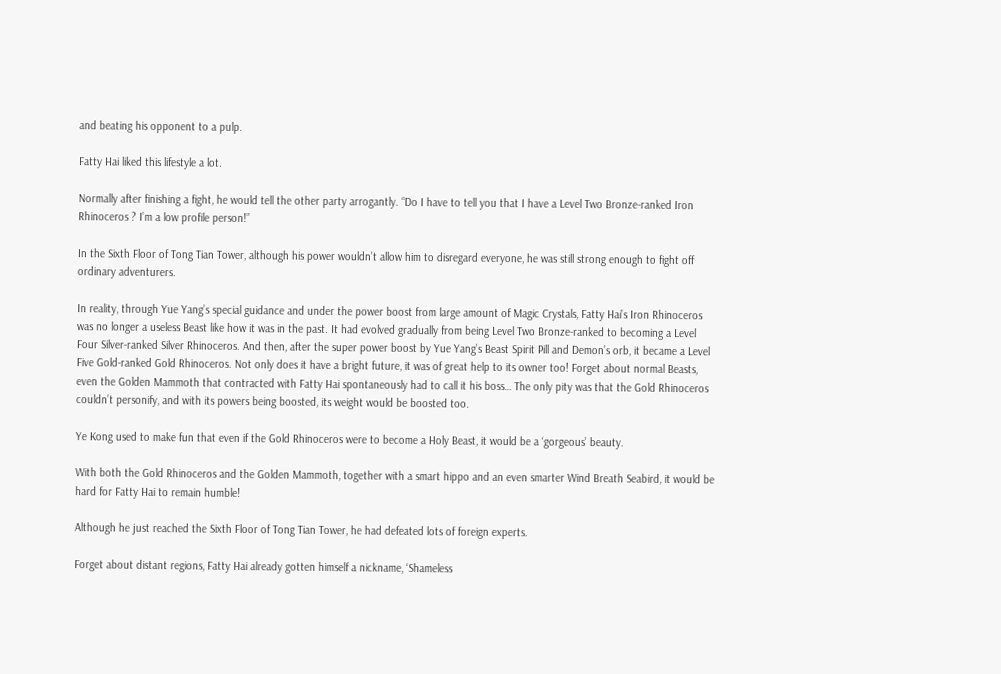and beating his opponent to a pulp.

Fatty Hai liked this lifestyle a lot.

Normally after finishing a fight, he would tell the other party arrogantly. “Do I have to tell you that I have a Level Two Bronze-ranked Iron Rhinoceros ? I’m a low profile person!”

In the Sixth Floor of Tong Tian Tower, although his power wouldn’t allow him to disregard everyone, he was still strong enough to fight off ordinary adventurers.

In reality, through Yue Yang’s special guidance and under the power boost from large amount of Magic Crystals, Fatty Hai’s Iron Rhinoceros was no longer a useless Beast like how it was in the past. It had evolved gradually from being Level Two Bronze-ranked to becoming a Level Four Silver-ranked Silver Rhinoceros. And then, after the super power boost by Yue Yang’s Beast Spirit Pill and Demon’s orb, it became a Level Five Gold-ranked Gold Rhinoceros. Not only does it have a bright future, it was of great help to its owner too! Forget about normal Beasts, even the Golden Mammoth that contracted with Fatty Hai spontaneously had to call it his boss… The only pity was that the Gold Rhinoceros couldn’t personify, and with its powers being boosted, its weight would be boosted too.

Ye Kong used to make fun that even if the Gold Rhinoceros were to become a Holy Beast, it would be a ‘gorgeous’ beauty.

With both the Gold Rhinoceros and the Golden Mammoth, together with a smart hippo and an even smarter Wind Breath Seabird, it would be hard for Fatty Hai to remain humble!

Although he just reached the Sixth Floor of Tong Tian Tower, he had defeated lots of foreign experts.

Forget about distant regions, Fatty Hai already gotten himself a nickname, ‘Shameless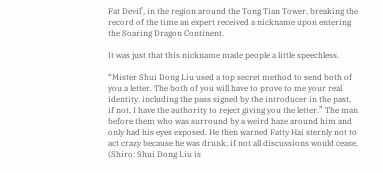Fat Devil’, in the region around the Tong Tian Tower, breaking the record of the time an expert received a nickname upon entering the Soaring Dragon Continent.

It was just that this nickname made people a little speechless.

“Mister Shui Dong Liu used a top secret method to send both of you a letter. The both of you will have to prove to me your real identity, including the pass signed by the introducer in the past, if not, I have the authority to reject giving you the letter.” The man before them who was surround by a weird haze around him and only had his eyes exposed. He then warned Fatty Hai sternly not to act crazy because he was drunk, if not all discussions would cease.
(Shiro: Shui Dong Liu is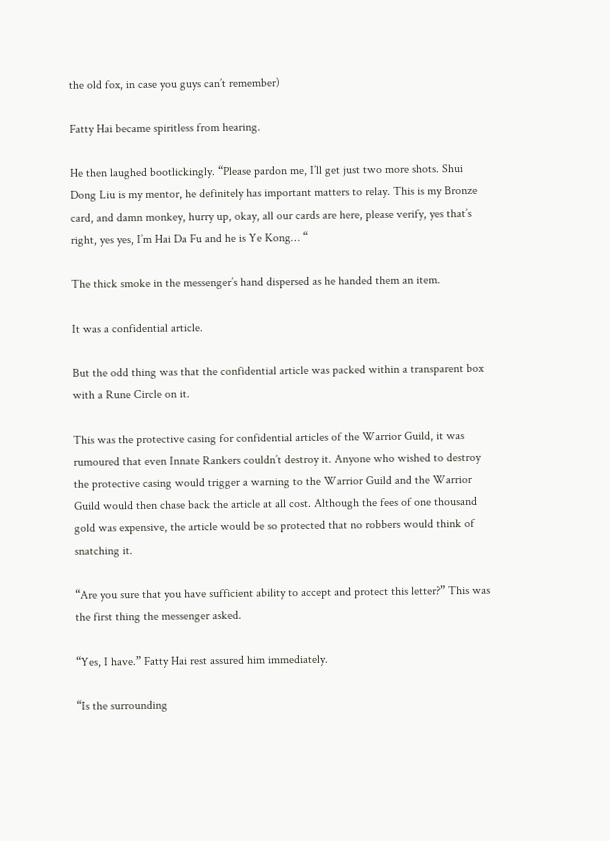the old fox, in case you guys can’t remember)

Fatty Hai became spiritless from hearing.

He then laughed bootlickingly. “Please pardon me, I’ll get just two more shots. Shui Dong Liu is my mentor, he definitely has important matters to relay. This is my Bronze card, and damn monkey, hurry up, okay, all our cards are here, please verify, yes that’s right, yes yes, I’m Hai Da Fu and he is Ye Kong… “

The thick smoke in the messenger’s hand dispersed as he handed them an item.

It was a confidential article.

But the odd thing was that the confidential article was packed within a transparent box with a Rune Circle on it.

This was the protective casing for confidential articles of the Warrior Guild, it was rumoured that even Innate Rankers couldn’t destroy it. Anyone who wished to destroy the protective casing would trigger a warning to the Warrior Guild and the Warrior Guild would then chase back the article at all cost. Although the fees of one thousand gold was expensive, the article would be so protected that no robbers would think of snatching it.

“Are you sure that you have sufficient ability to accept and protect this letter?” This was the first thing the messenger asked.

“Yes, I have.” Fatty Hai rest assured him immediately.

“Is the surrounding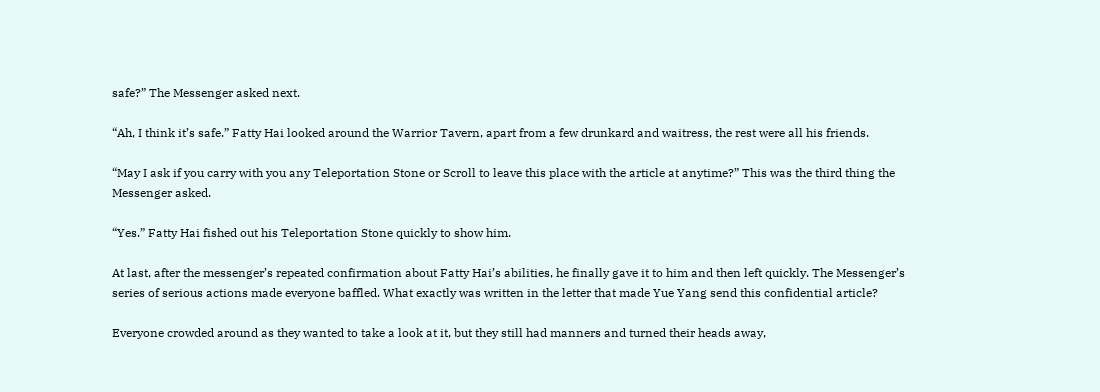safe?” The Messenger asked next.

“Ah, I think it’s safe.” Fatty Hai looked around the Warrior Tavern, apart from a few drunkard and waitress, the rest were all his friends.

“May I ask if you carry with you any Teleportation Stone or Scroll to leave this place with the article at anytime?” This was the third thing the Messenger asked.

“Yes.” Fatty Hai fished out his Teleportation Stone quickly to show him.

At last, after the messenger’s repeated confirmation about Fatty Hai’s abilities, he finally gave it to him and then left quickly. The Messenger’s series of serious actions made everyone baffled. What exactly was written in the letter that made Yue Yang send this confidential article?

Everyone crowded around as they wanted to take a look at it, but they still had manners and turned their heads away,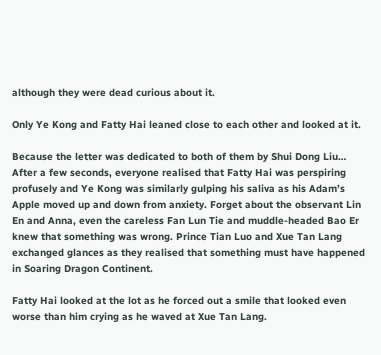although they were dead curious about it.

Only Ye Kong and Fatty Hai leaned close to each other and looked at it.

Because the letter was dedicated to both of them by Shui Dong Liu… After a few seconds, everyone realised that Fatty Hai was perspiring profusely and Ye Kong was similarly gulping his saliva as his Adam’s Apple moved up and down from anxiety. Forget about the observant Lin En and Anna, even the careless Fan Lun Tie and muddle-headed Bao Er knew that something was wrong. Prince Tian Luo and Xue Tan Lang exchanged glances as they realised that something must have happened in Soaring Dragon Continent.

Fatty Hai looked at the lot as he forced out a smile that looked even worse than him crying as he waved at Xue Tan Lang.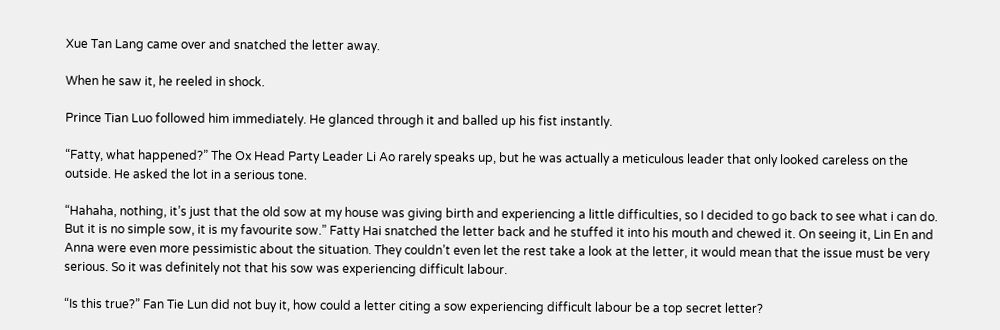Xue Tan Lang came over and snatched the letter away.

When he saw it, he reeled in shock.

Prince Tian Luo followed him immediately. He glanced through it and balled up his fist instantly.

“Fatty, what happened?” The Ox Head Party Leader Li Ao rarely speaks up, but he was actually a meticulous leader that only looked careless on the outside. He asked the lot in a serious tone.

“Hahaha, nothing, it’s just that the old sow at my house was giving birth and experiencing a little difficulties, so I decided to go back to see what i can do. But it is no simple sow, it is my favourite sow.” Fatty Hai snatched the letter back and he stuffed it into his mouth and chewed it. On seeing it, Lin En and Anna were even more pessimistic about the situation. They couldn’t even let the rest take a look at the letter, it would mean that the issue must be very serious. So it was definitely not that his sow was experiencing difficult labour.

“Is this true?” Fan Tie Lun did not buy it, how could a letter citing a sow experiencing difficult labour be a top secret letter?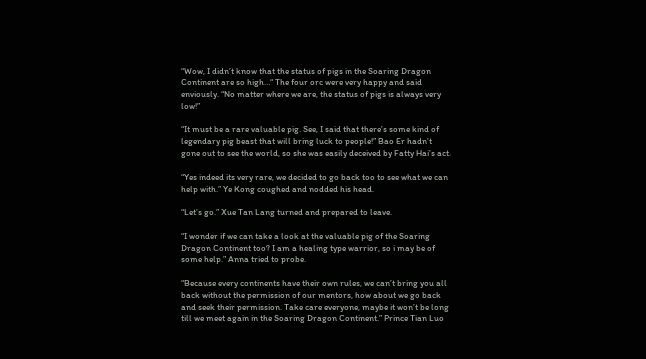“Wow, I didn’t know that the status of pigs in the Soaring Dragon Continent are so high…“ The four orc were very happy and said enviously. “No matter where we are, the status of pigs is always very low!”

“It must be a rare valuable pig. See, I said that there’s some kind of legendary pig beast that will bring luck to people!” Bao Er hadn’t gone out to see the world, so she was easily deceived by Fatty Hai’s act.

“Yes indeed its very rare, we decided to go back too to see what we can help with.” Ye Kong coughed and nodded his head.

“Let’s go.” Xue Tan Lang turned and prepared to leave.

“I wonder if we can take a look at the valuable pig of the Soaring Dragon Continent too? I am a healing type warrior, so i may be of some help.” Anna tried to probe.

“Because every continents have their own rules, we can’t bring you all back without the permission of our mentors, how about we go back and seek their permission. Take care everyone, maybe it won’t be long till we meet again in the Soaring Dragon Continent.” Prince Tian Luo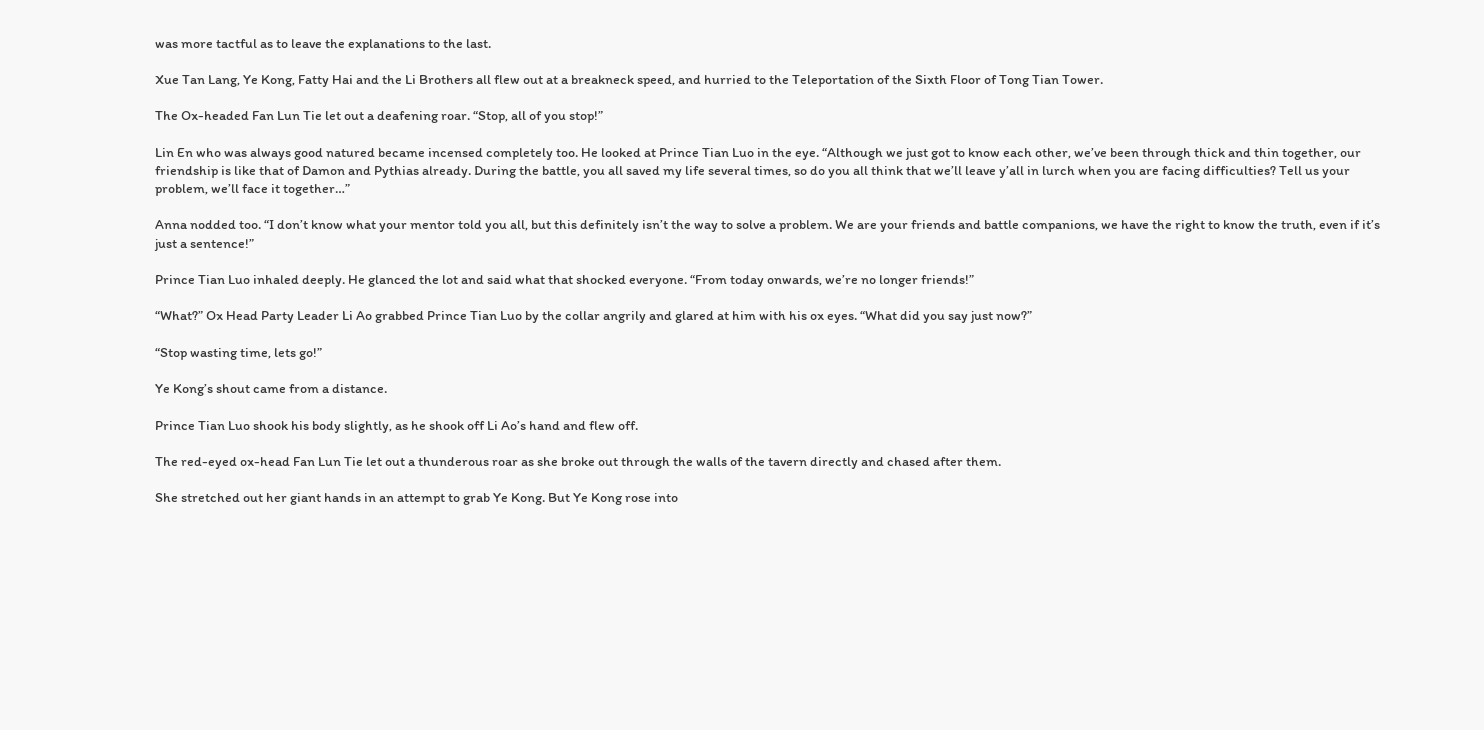was more tactful as to leave the explanations to the last.

Xue Tan Lang, Ye Kong, Fatty Hai and the Li Brothers all flew out at a breakneck speed, and hurried to the Teleportation of the Sixth Floor of Tong Tian Tower.

The Ox-headed Fan Lun Tie let out a deafening roar. “Stop, all of you stop!”

Lin En who was always good natured became incensed completely too. He looked at Prince Tian Luo in the eye. “Although we just got to know each other, we’ve been through thick and thin together, our friendship is like that of Damon and Pythias already. During the battle, you all saved my life several times, so do you all think that we’ll leave y’all in lurch when you are facing difficulties? Tell us your problem, we’ll face it together…”

Anna nodded too. “I don’t know what your mentor told you all, but this definitely isn’t the way to solve a problem. We are your friends and battle companions, we have the right to know the truth, even if it’s just a sentence!”

Prince Tian Luo inhaled deeply. He glanced the lot and said what that shocked everyone. “From today onwards, we’re no longer friends!”

“What?” Ox Head Party Leader Li Ao grabbed Prince Tian Luo by the collar angrily and glared at him with his ox eyes. “What did you say just now?”

“Stop wasting time, lets go!”

Ye Kong’s shout came from a distance.

Prince Tian Luo shook his body slightly, as he shook off Li Ao’s hand and flew off.

The red-eyed ox-head Fan Lun Tie let out a thunderous roar as she broke out through the walls of the tavern directly and chased after them.

She stretched out her giant hands in an attempt to grab Ye Kong. But Ye Kong rose into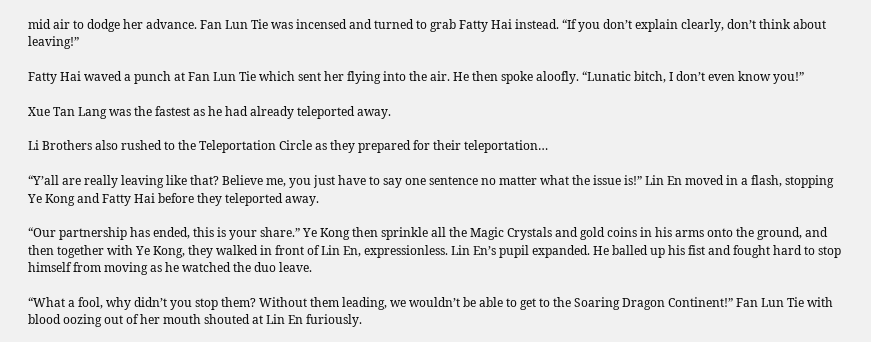mid air to dodge her advance. Fan Lun Tie was incensed and turned to grab Fatty Hai instead. “If you don’t explain clearly, don’t think about leaving!”

Fatty Hai waved a punch at Fan Lun Tie which sent her flying into the air. He then spoke aloofly. “Lunatic bitch, I don’t even know you!”

Xue Tan Lang was the fastest as he had already teleported away.

Li Brothers also rushed to the Teleportation Circle as they prepared for their teleportation…

“Y’all are really leaving like that? Believe me, you just have to say one sentence no matter what the issue is!” Lin En moved in a flash, stopping Ye Kong and Fatty Hai before they teleported away.

“Our partnership has ended, this is your share.” Ye Kong then sprinkle all the Magic Crystals and gold coins in his arms onto the ground, and then together with Ye Kong, they walked in front of Lin En, expressionless. Lin En’s pupil expanded. He balled up his fist and fought hard to stop himself from moving as he watched the duo leave.

“What a fool, why didn’t you stop them? Without them leading, we wouldn’t be able to get to the Soaring Dragon Continent!” Fan Lun Tie with blood oozing out of her mouth shouted at Lin En furiously.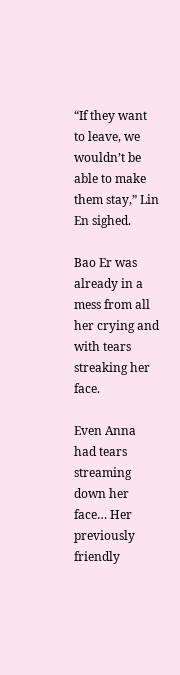“If they want to leave, we wouldn’t be able to make them stay,” Lin En sighed.

Bao Er was already in a mess from all her crying and with tears streaking her face.

Even Anna had tears streaming down her face… Her previously friendly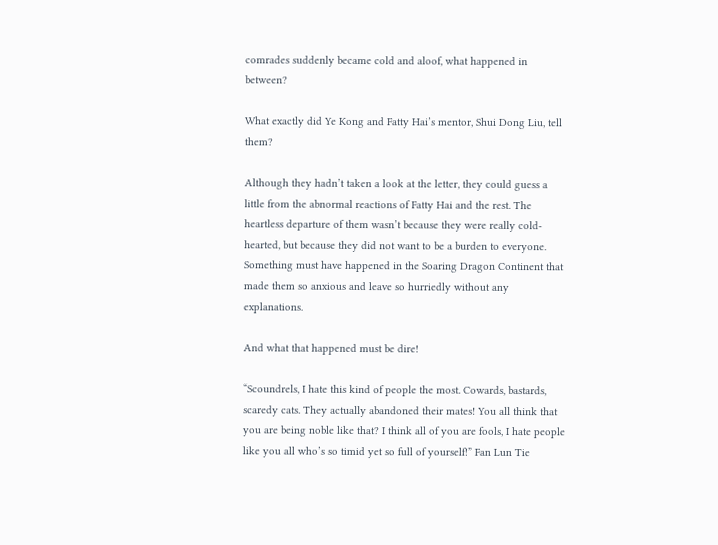comrades suddenly became cold and aloof, what happened in between?

What exactly did Ye Kong and Fatty Hai’s mentor, Shui Dong Liu, tell them?

Although they hadn’t taken a look at the letter, they could guess a little from the abnormal reactions of Fatty Hai and the rest. The heartless departure of them wasn’t because they were really cold-hearted, but because they did not want to be a burden to everyone. Something must have happened in the Soaring Dragon Continent that made them so anxious and leave so hurriedly without any explanations.

And what that happened must be dire!

“Scoundrels, I hate this kind of people the most. Cowards, bastards, scaredy cats. They actually abandoned their mates! You all think that you are being noble like that? I think all of you are fools, I hate people like you all who’s so timid yet so full of yourself!” Fan Lun Tie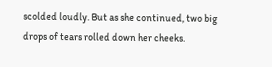scolded loudly. But as she continued, two big drops of tears rolled down her cheeks.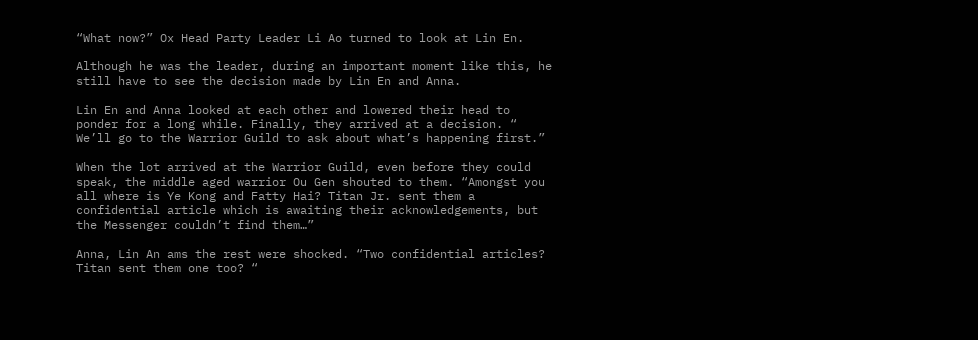“What now?” Ox Head Party Leader Li Ao turned to look at Lin En.

Although he was the leader, during an important moment like this, he still have to see the decision made by Lin En and Anna.

Lin En and Anna looked at each other and lowered their head to ponder for a long while. Finally, they arrived at a decision. “ We’ll go to the Warrior Guild to ask about what’s happening first.”

When the lot arrived at the Warrior Guild, even before they could speak, the middle aged warrior Ou Gen shouted to them. “Amongst you all where is Ye Kong and Fatty Hai? Titan Jr. sent them a confidential article which is awaiting their acknowledgements, but the Messenger couldn’t find them…”

Anna, Lin An ams the rest were shocked. “Two confidential articles? Titan sent them one too? “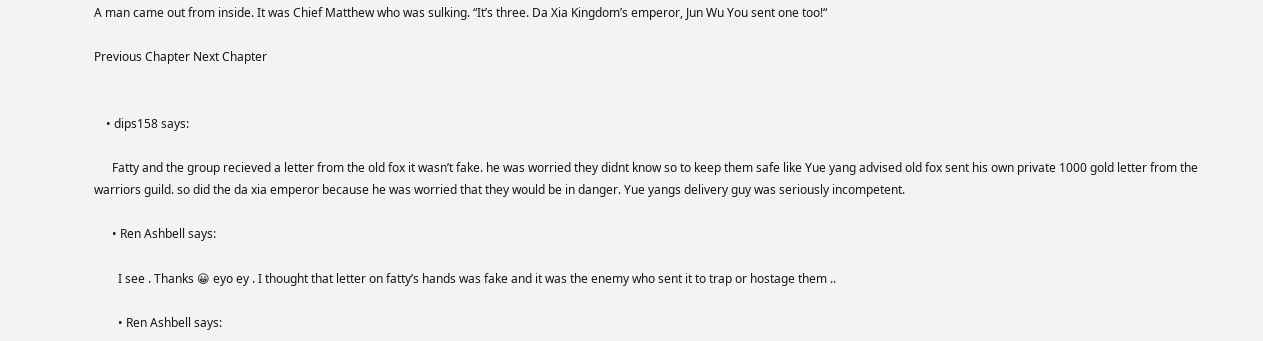A man came out from inside. It was Chief Matthew who was sulking. “It’s three. Da Xia Kingdom’s emperor, Jun Wu You sent one too!“

Previous Chapter Next Chapter


    • dips158 says:

      Fatty and the group recieved a letter from the old fox it wasn’t fake. he was worried they didnt know so to keep them safe like Yue yang advised old fox sent his own private 1000 gold letter from the warriors guild. so did the da xia emperor because he was worried that they would be in danger. Yue yangs delivery guy was seriously incompetent.

      • Ren Ashbell says:

        I see . Thanks 😀 eyo ey . I thought that letter on fatty’s hands was fake and it was the enemy who sent it to trap or hostage them ..

        • Ren Ashbell says: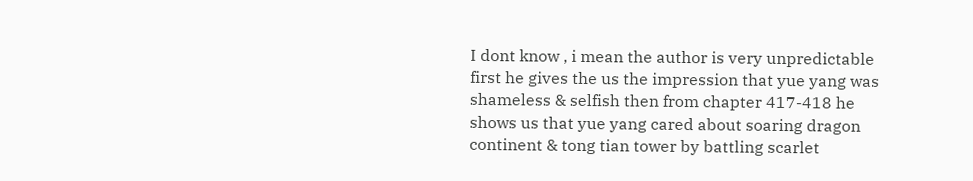I dont know , i mean the author is very unpredictable first he gives the us the impression that yue yang was shameless & selfish then from chapter 417-418 he shows us that yue yang cared about soaring dragon continent & tong tian tower by battling scarlet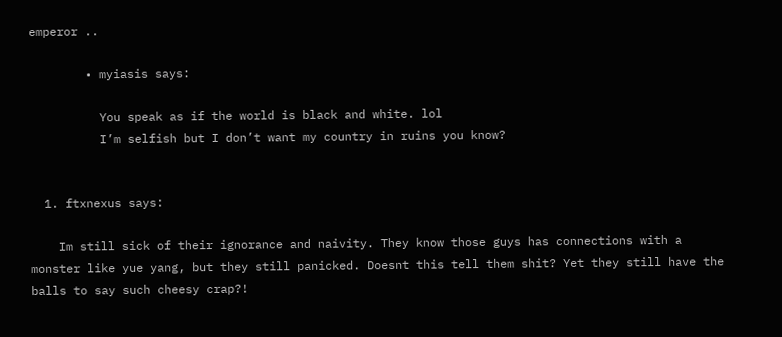emperor ..

        • myiasis says:

          You speak as if the world is black and white. lol
          I’m selfish but I don’t want my country in ruins you know?


  1. ftxnexus says:

    Im still sick of their ignorance and naivity. They know those guys has connections with a monster like yue yang, but they still panicked. Doesnt this tell them shit? Yet they still have the balls to say such cheesy crap?!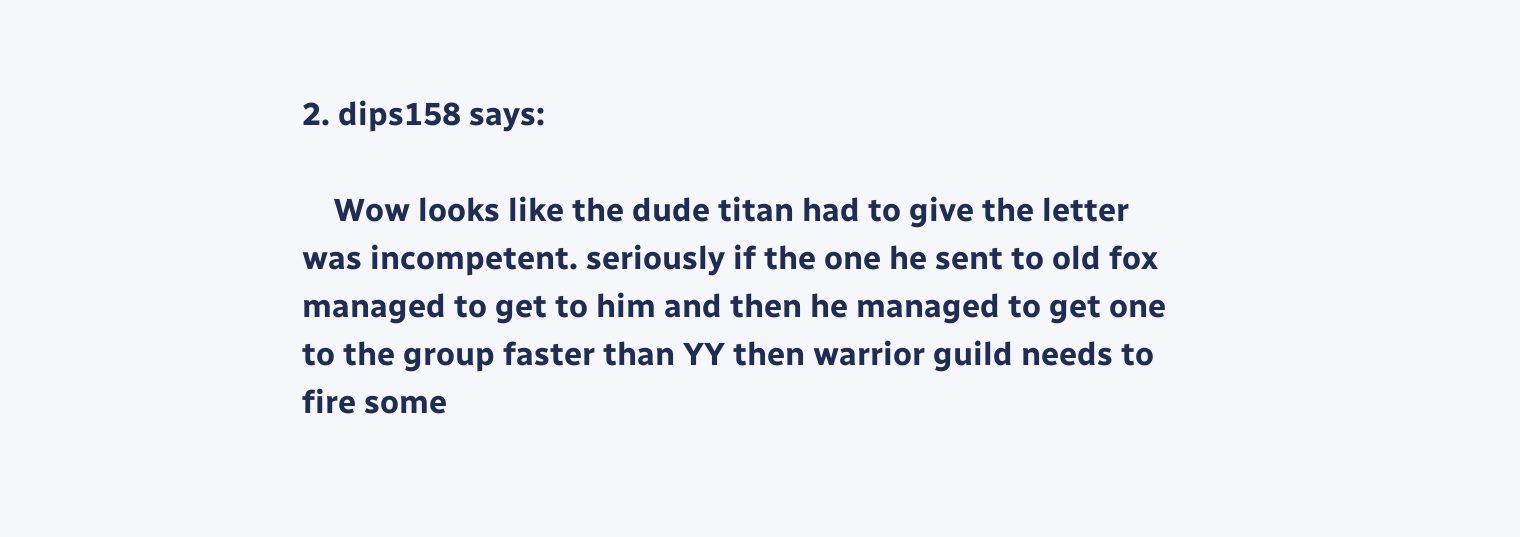2. dips158 says:

    Wow looks like the dude titan had to give the letter was incompetent. seriously if the one he sent to old fox managed to get to him and then he managed to get one to the group faster than YY then warrior guild needs to fire some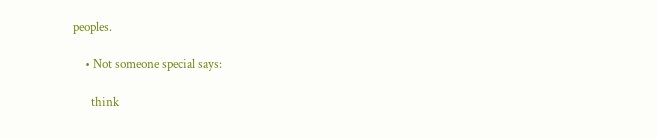peoples.

    • Not someone special says:

      think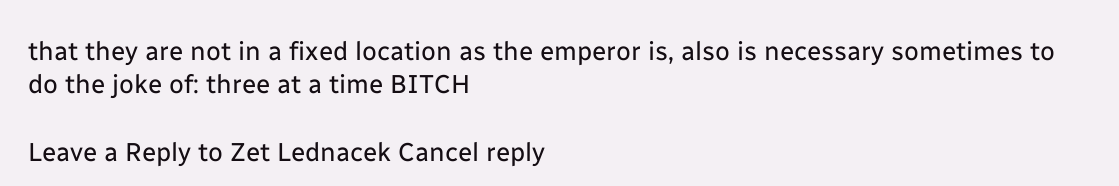that they are not in a fixed location as the emperor is, also is necessary sometimes to do the joke of: three at a time BITCH

Leave a Reply to Zet Lednacek Cancel reply